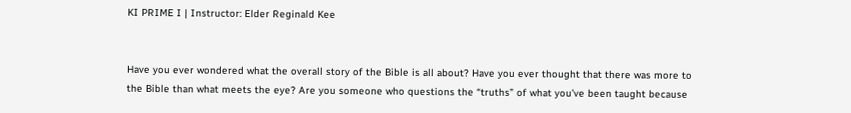KI PRIME I | Instructor: Elder Reginald Kee


Have you ever wondered what the overall story of the Bible is all about? Have you ever thought that there was more to the Bible than what meets the eye? Are you someone who questions the “truths” of what you’ve been taught because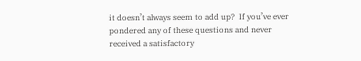it doesn’t always seem to add up?  If you’ve ever pondered any of these questions and never received a satisfactory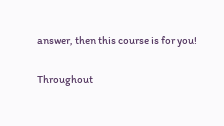answer, then this course is for you!

Throughout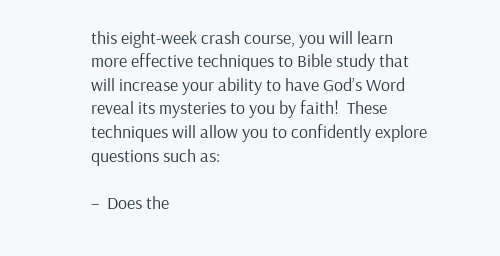this eight-week crash course, you will learn more effective techniques to Bible study that will increase your ability to have God’s Word reveal its mysteries to you by faith!  These techniques will allow you to confidently explore questions such as:

–  Does the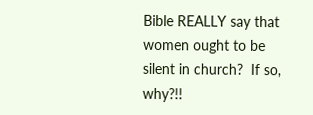Bible REALLY say that women ought to be silent in church?  If so, why?!!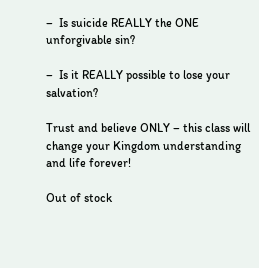–  Is suicide REALLY the ONE unforgivable sin?

–  Is it REALLY possible to lose your salvation?

Trust and believe ONLY – this class will change your Kingdom understanding and life forever!

Out of stock